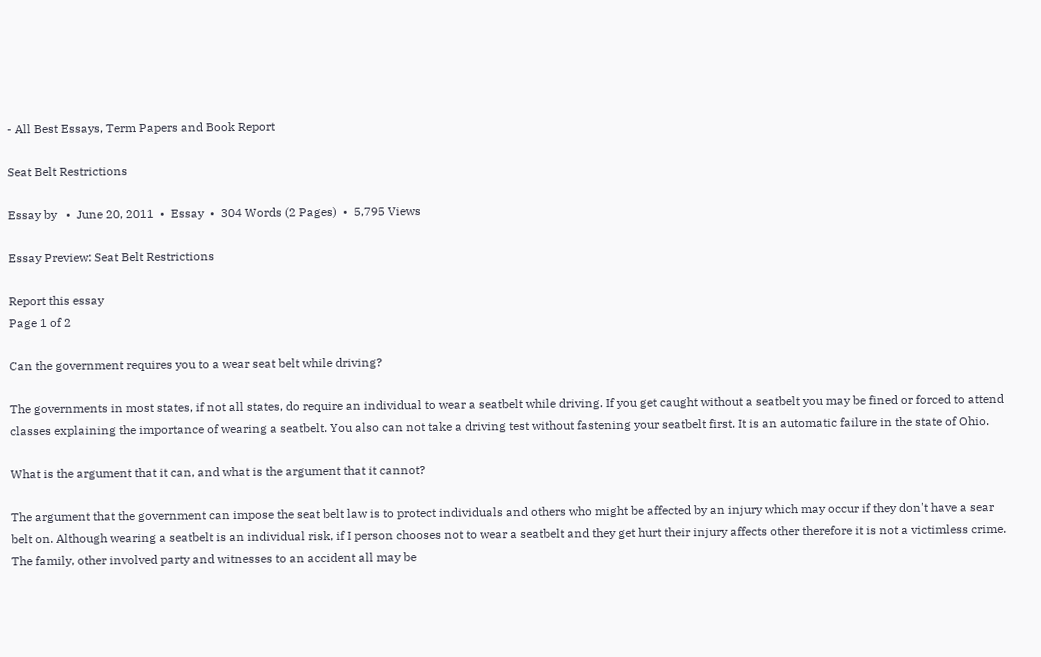- All Best Essays, Term Papers and Book Report

Seat Belt Restrictions

Essay by   •  June 20, 2011  •  Essay  •  304 Words (2 Pages)  •  5,795 Views

Essay Preview: Seat Belt Restrictions

Report this essay
Page 1 of 2

Can the government requires you to a wear seat belt while driving?

The governments in most states, if not all states, do require an individual to wear a seatbelt while driving. If you get caught without a seatbelt you may be fined or forced to attend classes explaining the importance of wearing a seatbelt. You also can not take a driving test without fastening your seatbelt first. It is an automatic failure in the state of Ohio.

What is the argument that it can, and what is the argument that it cannot?

The argument that the government can impose the seat belt law is to protect individuals and others who might be affected by an injury which may occur if they don't have a sear belt on. Although wearing a seatbelt is an individual risk, if I person chooses not to wear a seatbelt and they get hurt their injury affects other therefore it is not a victimless crime. The family, other involved party and witnesses to an accident all may be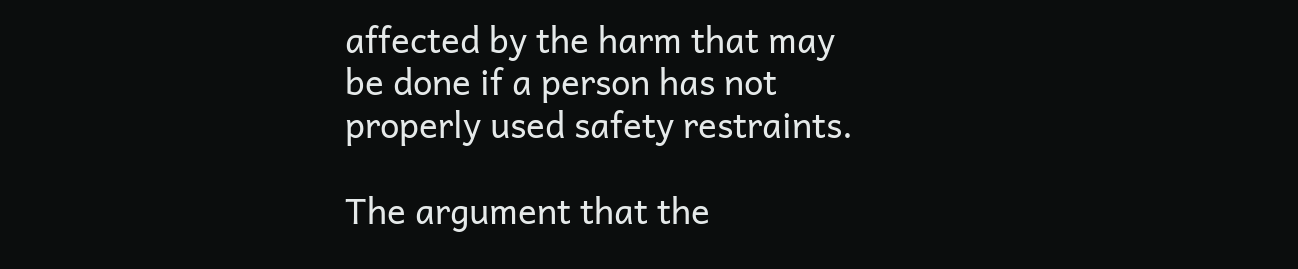affected by the harm that may be done if a person has not properly used safety restraints.

The argument that the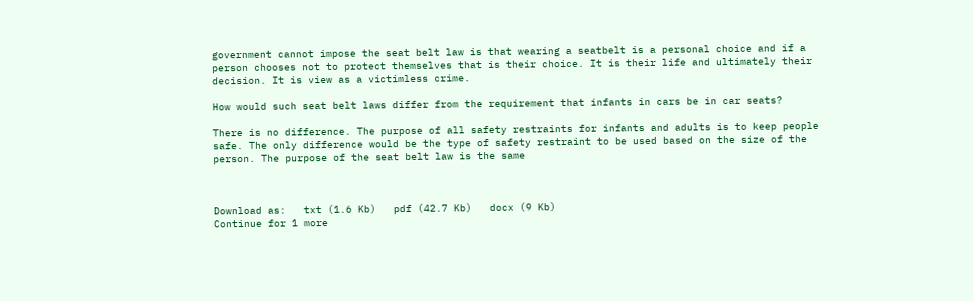government cannot impose the seat belt law is that wearing a seatbelt is a personal choice and if a person chooses not to protect themselves that is their choice. It is their life and ultimately their decision. It is view as a victimless crime.

How would such seat belt laws differ from the requirement that infants in cars be in car seats?

There is no difference. The purpose of all safety restraints for infants and adults is to keep people safe. The only difference would be the type of safety restraint to be used based on the size of the person. The purpose of the seat belt law is the same



Download as:   txt (1.6 Kb)   pdf (42.7 Kb)   docx (9 Kb)
Continue for 1 more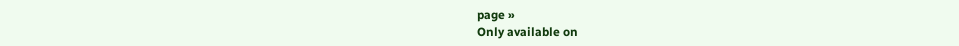page »
Only available on